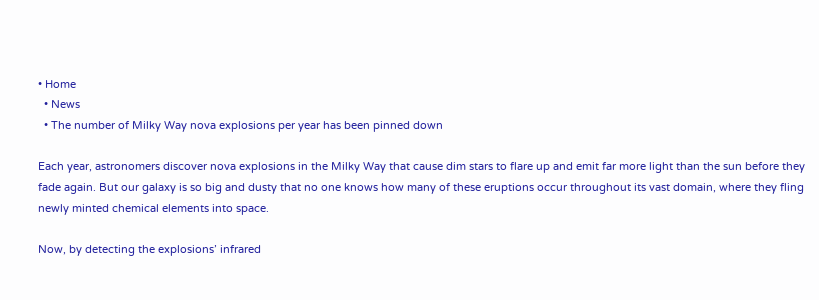• Home
  • News
  • The number of Milky Way nova explosions per year has been pinned down

Each year, astronomers discover nova explosions in the Milky Way that cause dim stars to flare up and emit far more light than the sun before they fade again. But our galaxy is so big and dusty that no one knows how many of these eruptions occur throughout its vast domain, where they fling newly minted chemical elements into space.

Now, by detecting the explosions’ infrared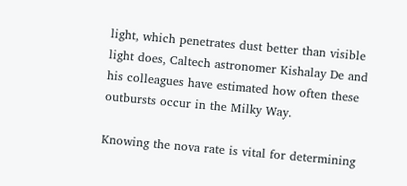light, which penetrates dust better than visible light does, Caltech astronomer Kishalay De and his colleagues have estimated how often these outbursts occur in the Milky Way.

Knowing the nova rate is vital for determining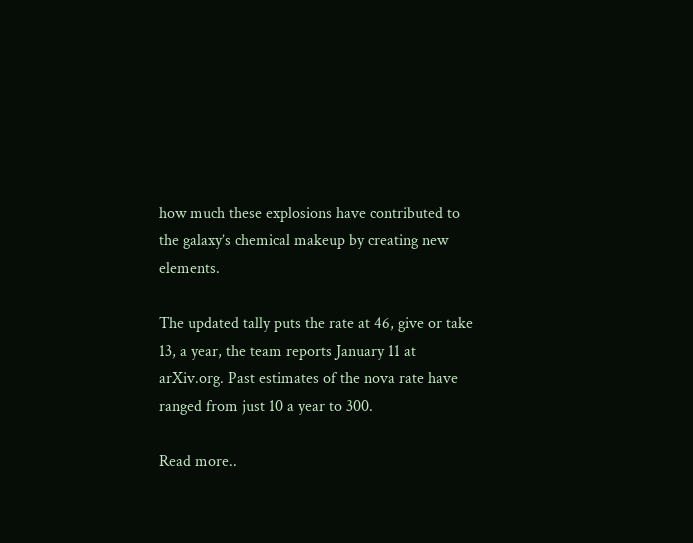how much these explosions have contributed to the galaxy’s chemical makeup by creating new elements.

The updated tally puts the rate at 46, give or take 13, a year, the team reports January 11 at arXiv.org. Past estimates of the nova rate have ranged from just 10 a year to 300.

Read more..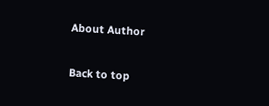About Author

Back to top